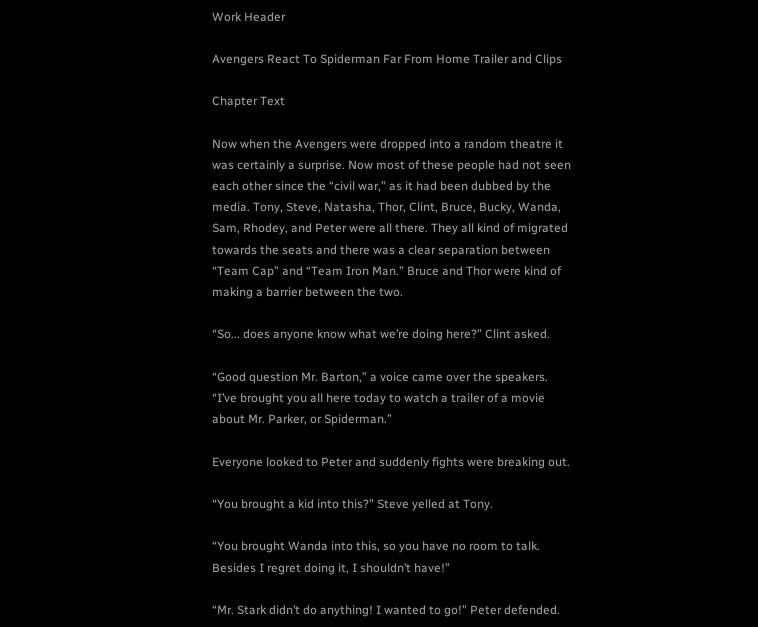Work Header

Avengers React To Spiderman Far From Home Trailer and Clips

Chapter Text

Now when the Avengers were dropped into a random theatre it was certainly a surprise. Now most of these people had not seen each other since the “civil war,” as it had been dubbed by the media. Tony, Steve, Natasha, Thor, Clint, Bruce, Bucky, Wanda, Sam, Rhodey, and Peter were all there. They all kind of migrated towards the seats and there was a clear separation between “Team Cap” and “Team Iron Man.” Bruce and Thor were kind of making a barrier between the two.

“So... does anyone know what we’re doing here?” Clint asked.

“Good question Mr. Barton,” a voice came over the speakers. “I’ve brought you all here today to watch a trailer of a movie about Mr. Parker, or Spiderman.”

Everyone looked to Peter and suddenly fights were breaking out.

“You brought a kid into this?” Steve yelled at Tony.

“You brought Wanda into this, so you have no room to talk. Besides I regret doing it, I shouldn’t have!”

“Mr. Stark didn’t do anything! I wanted to go!” Peter defended.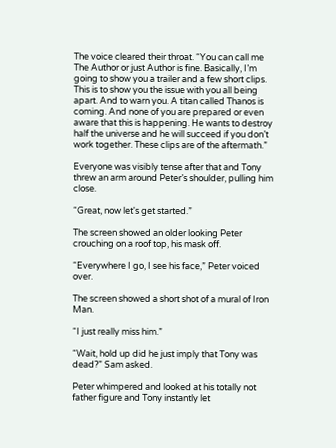The voice cleared their throat. “You can call me The Author or just Author is fine. Basically, I’m going to show you a trailer and a few short clips. This is to show you the issue with you all being apart. And to warn you. A titan called Thanos is coming. And none of you are prepared or even aware that this is happening. He wants to destroy half the universe and he will succeed if you don’t work together. These clips are of the aftermath.”

Everyone was visibly tense after that and Tony threw an arm around Peter’s shoulder, pulling him close.

“Great, now let's get started.”

The screen showed an older looking Peter crouching on a roof top, his mask off.

“Everywhere I go, I see his face,” Peter voiced over.

The screen showed a short shot of a mural of Iron Man.

“I just really miss him.”

“Wait, hold up did he just imply that Tony was dead?” Sam asked.

Peter whimpered and looked at his totally not father figure and Tony instantly let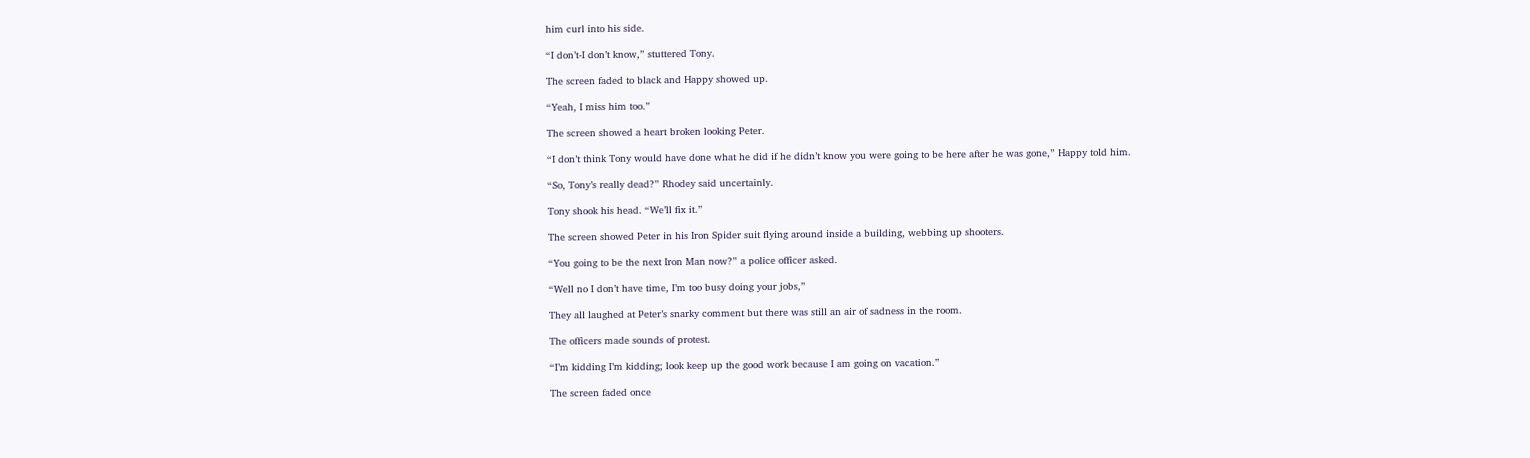him curl into his side.

“I don’t-I don’t know,” stuttered Tony.

The screen faded to black and Happy showed up.

“Yeah, I miss him too.”

The screen showed a heart broken looking Peter.

“I don’t think Tony would have done what he did if he didn’t know you were going to be here after he was gone,” Happy told him.

“So, Tony’s really dead?” Rhodey said uncertainly.

Tony shook his head. “We’ll fix it.”

The screen showed Peter in his Iron Spider suit flying around inside a building, webbing up shooters.

“You going to be the next Iron Man now?” a police officer asked.

“Well no I don’t have time, I’m too busy doing your jobs,”

They all laughed at Peter’s snarky comment but there was still an air of sadness in the room.

The officers made sounds of protest.

“I’m kidding I’m kidding; look keep up the good work because I am going on vacation.”

The screen faded once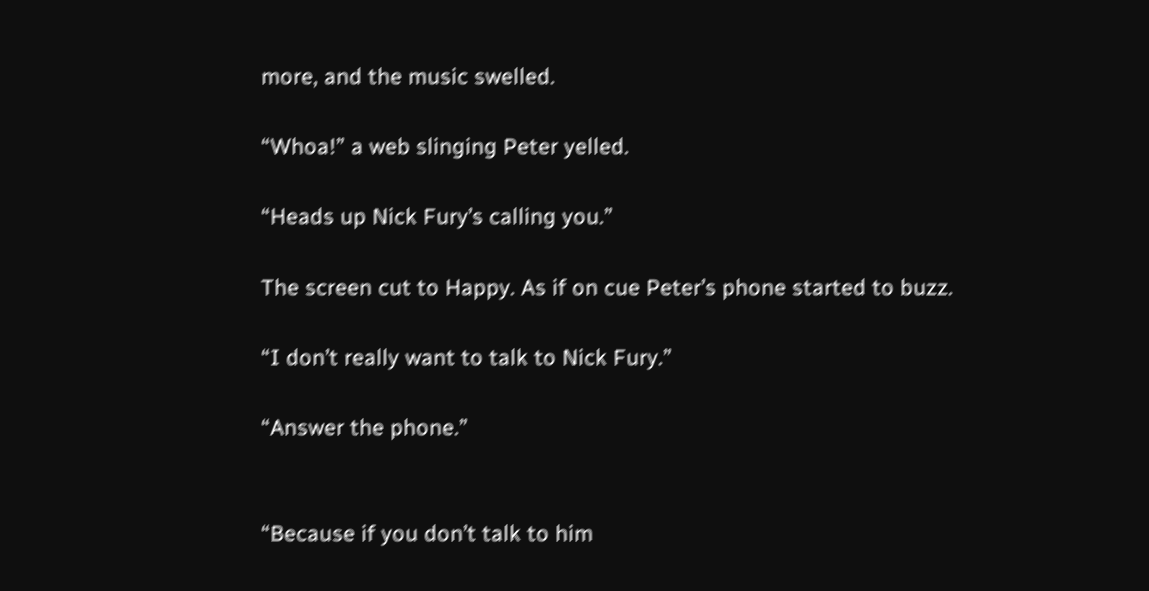more, and the music swelled.

“Whoa!” a web slinging Peter yelled.

“Heads up Nick Fury’s calling you.”

The screen cut to Happy. As if on cue Peter’s phone started to buzz.

“I don’t really want to talk to Nick Fury.”

“Answer the phone.”


“Because if you don’t talk to him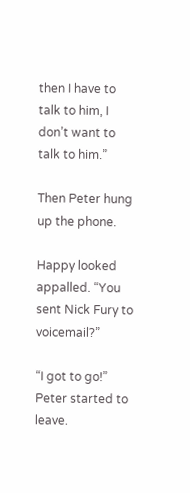then I have to talk to him, I don’t want to talk to him.”

Then Peter hung up the phone.

Happy looked appalled. “You sent Nick Fury to voicemail?”

“I got to go!” Peter started to leave.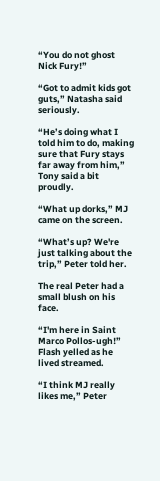“You do not ghost Nick Fury!”

“Got to admit kids got guts,” Natasha said seriously.

“He’s doing what I told him to do, making sure that Fury stays far away from him,” Tony said a bit proudly.

“What up dorks,” MJ came on the screen.

“What’s up? We're just talking about the trip,” Peter told her.

The real Peter had a small blush on his face.

“I'm here in Saint Marco Pollos-ugh!” Flash yelled as he lived streamed.

“I think MJ really likes me,” Peter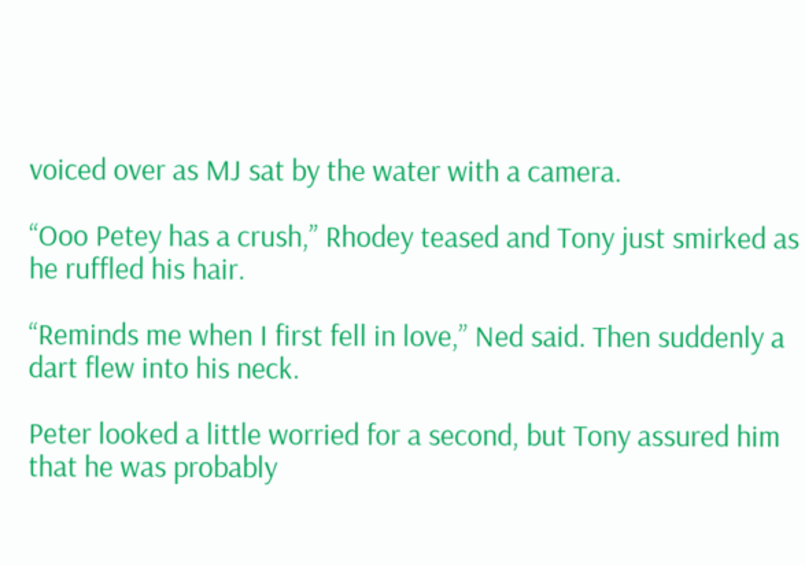voiced over as MJ sat by the water with a camera.

“Ooo Petey has a crush,” Rhodey teased and Tony just smirked as he ruffled his hair.

“Reminds me when I first fell in love,” Ned said. Then suddenly a dart flew into his neck.

Peter looked a little worried for a second, but Tony assured him that he was probably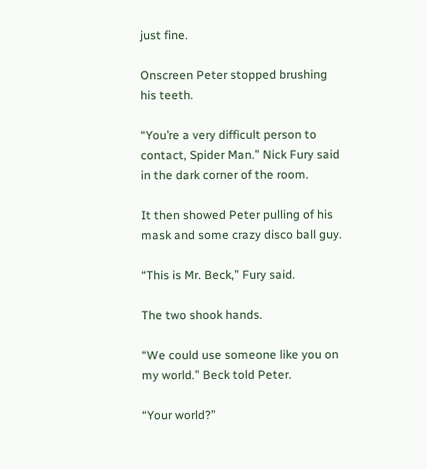just fine.

Onscreen Peter stopped brushing his teeth.

“You’re a very difficult person to contact, Spider Man.” Nick Fury said in the dark corner of the room.

It then showed Peter pulling of his mask and some crazy disco ball guy.

“This is Mr. Beck,” Fury said.

The two shook hands.

“We could use someone like you on my world.” Beck told Peter.

“Your world?”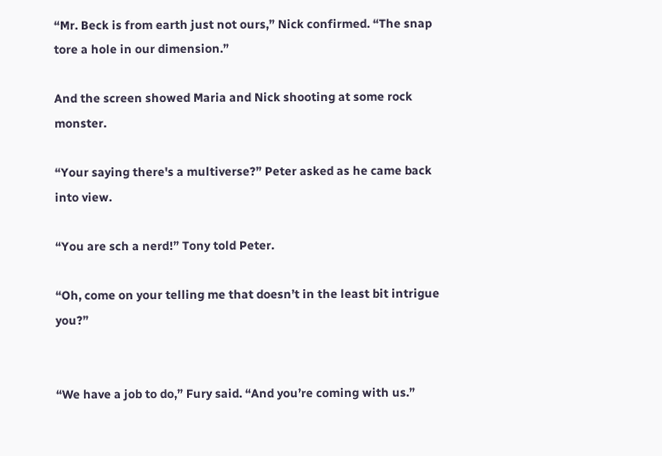“Mr. Beck is from earth just not ours,” Nick confirmed. “The snap tore a hole in our dimension.”

And the screen showed Maria and Nick shooting at some rock monster.

“Your saying there's a multiverse?” Peter asked as he came back into view.

“You are sch a nerd!” Tony told Peter.

“Oh, come on your telling me that doesn’t in the least bit intrigue you?”


“We have a job to do,” Fury said. “And you’re coming with us.”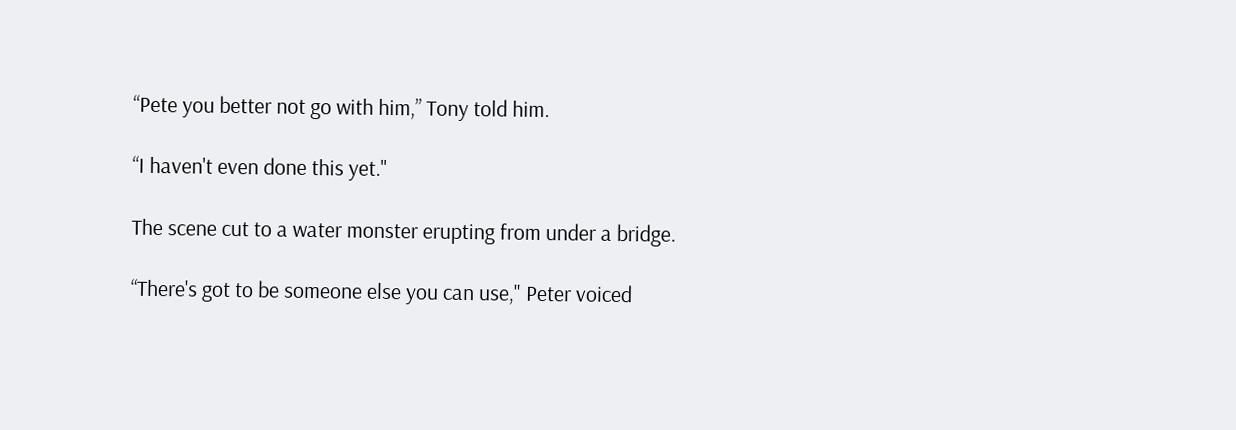“Pete you better not go with him,” Tony told him.

“I haven't even done this yet."

The scene cut to a water monster erupting from under a bridge.

“There's got to be someone else you can use," Peter voiced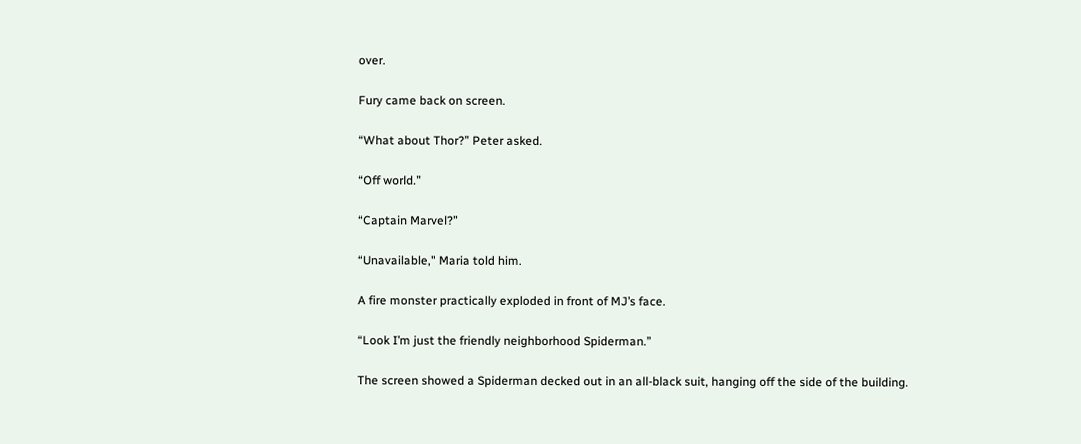over.

Fury came back on screen.

“What about Thor?” Peter asked.

“Off world.”

“Captain Marvel?”

“Unavailable," Maria told him.

A fire monster practically exploded in front of MJ’s face.

“Look I’m just the friendly neighborhood Spiderman.”

The screen showed a Spiderman decked out in an all-black suit, hanging off the side of the building.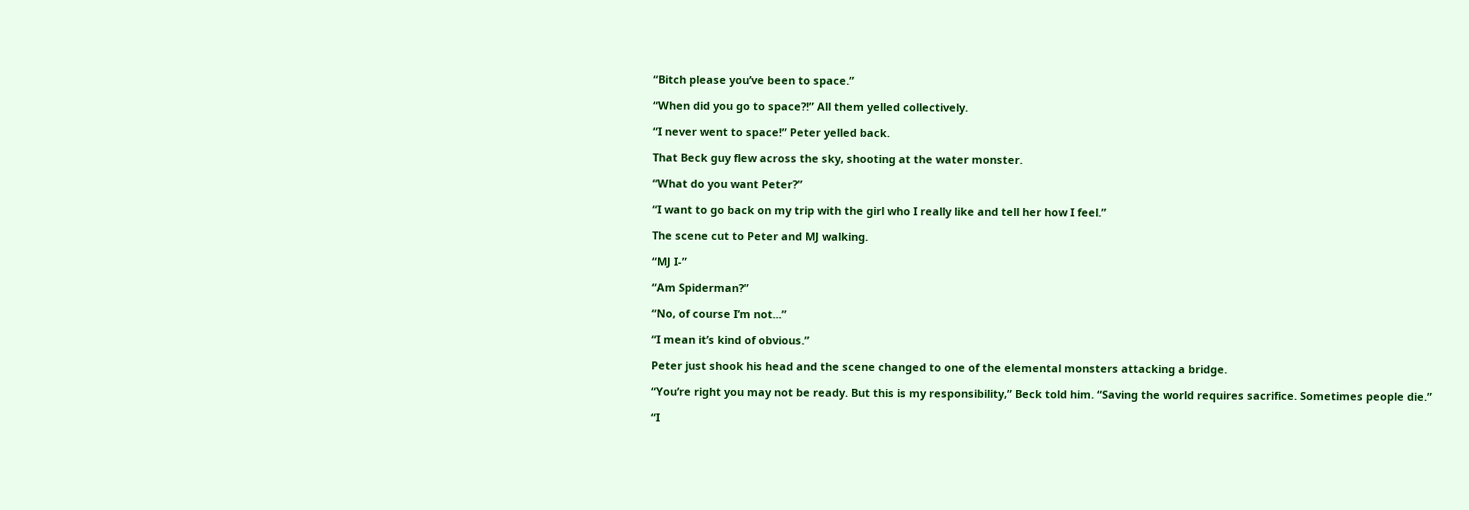“Bitch please you’ve been to space.”

“When did you go to space?!” All them yelled collectively.

“I never went to space!” Peter yelled back.

That Beck guy flew across the sky, shooting at the water monster.

“What do you want Peter?”

“I want to go back on my trip with the girl who I really like and tell her how I feel.”

The scene cut to Peter and MJ walking.

“MJ I-”

“Am Spiderman?”

“No, of course I’m not...”

“I mean it’s kind of obvious.”

Peter just shook his head and the scene changed to one of the elemental monsters attacking a bridge.

“You’re right you may not be ready. But this is my responsibility,” Beck told him. “Saving the world requires sacrifice. Sometimes people die.”

“I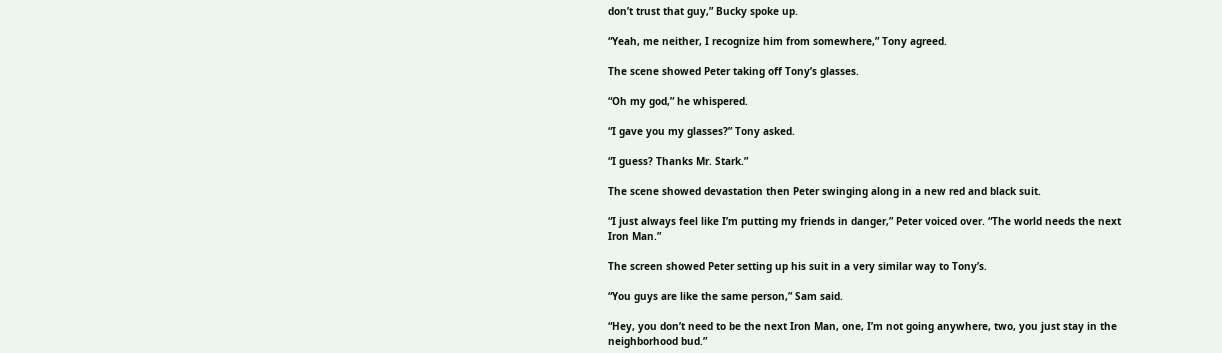don’t trust that guy,” Bucky spoke up.

“Yeah, me neither, I recognize him from somewhere,” Tony agreed.

The scene showed Peter taking off Tony’s glasses.

“Oh my god,” he whispered.

“I gave you my glasses?” Tony asked.

“I guess? Thanks Mr. Stark.”

The scene showed devastation then Peter swinging along in a new red and black suit.

“I just always feel like I’m putting my friends in danger,” Peter voiced over. “The world needs the next Iron Man.”

The screen showed Peter setting up his suit in a very similar way to Tony’s.

“You guys are like the same person,” Sam said.

“Hey, you don’t need to be the next Iron Man, one, I’m not going anywhere, two, you just stay in the neighborhood bud.”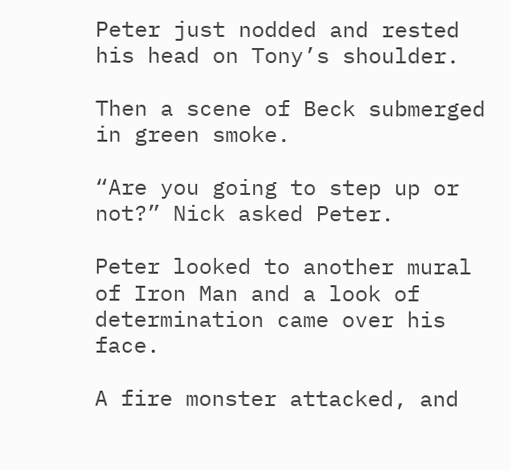Peter just nodded and rested his head on Tony’s shoulder.

Then a scene of Beck submerged in green smoke.

“Are you going to step up or not?” Nick asked Peter.

Peter looked to another mural of Iron Man and a look of determination came over his face.

A fire monster attacked, and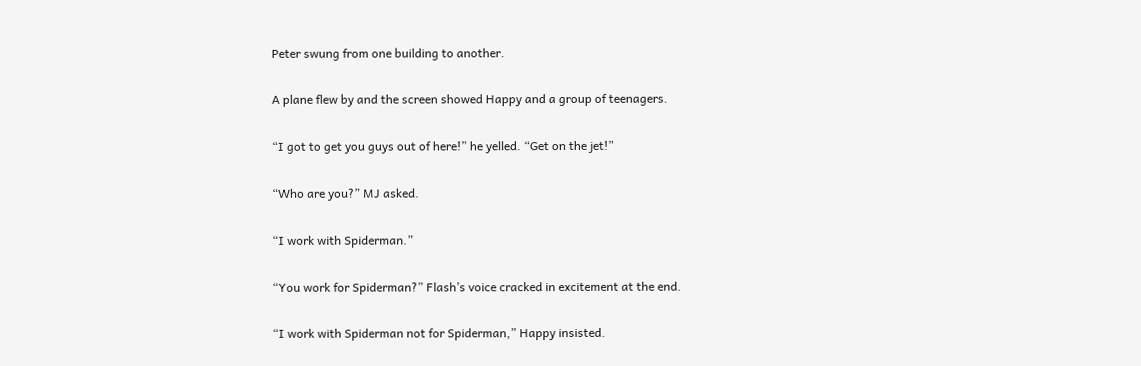Peter swung from one building to another.

A plane flew by and the screen showed Happy and a group of teenagers.

“I got to get you guys out of here!” he yelled. “Get on the jet!”

“Who are you?” MJ asked.

“I work with Spiderman.”

“You work for Spiderman?” Flash’s voice cracked in excitement at the end.

“I work with Spiderman not for Spiderman,” Happy insisted.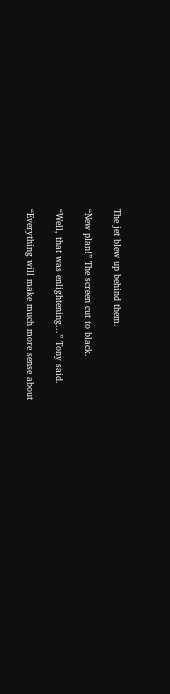The jet blew up behind them.

“New plan!” The screen cut to black.

“Well, that was enlightening...” Tony said.

“Everything will make much more sense about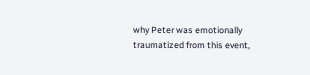why Peter was emotionally traumatized from this event,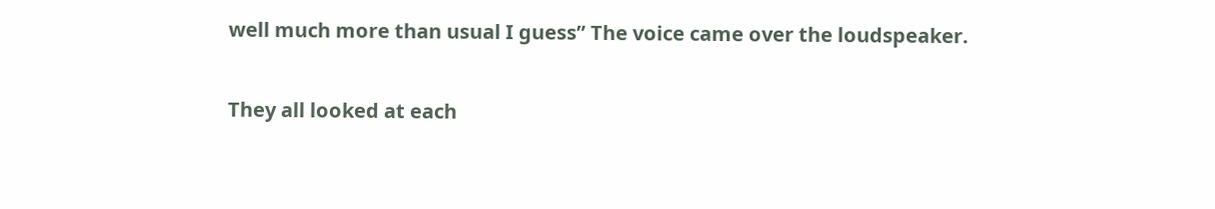well much more than usual I guess” The voice came over the loudspeaker.

They all looked at each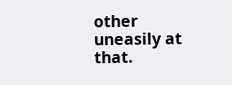other uneasily at that.